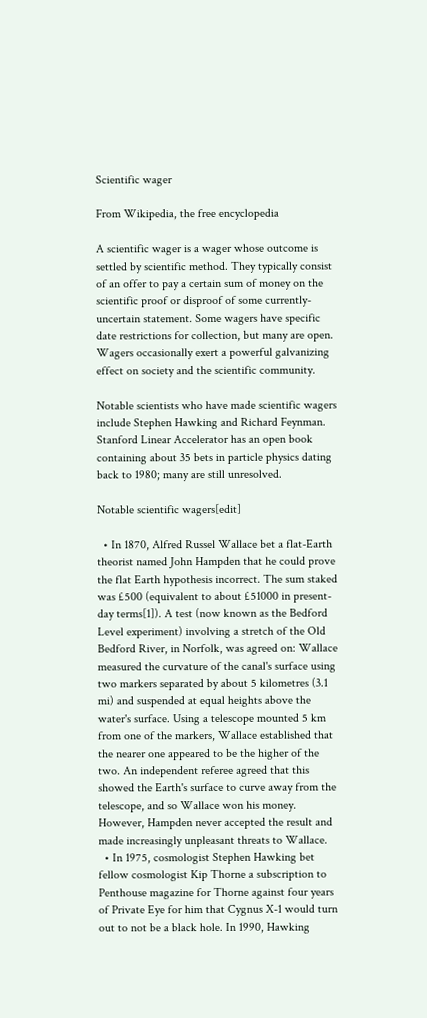Scientific wager

From Wikipedia, the free encyclopedia

A scientific wager is a wager whose outcome is settled by scientific method. They typically consist of an offer to pay a certain sum of money on the scientific proof or disproof of some currently-uncertain statement. Some wagers have specific date restrictions for collection, but many are open. Wagers occasionally exert a powerful galvanizing effect on society and the scientific community.

Notable scientists who have made scientific wagers include Stephen Hawking and Richard Feynman. Stanford Linear Accelerator has an open book containing about 35 bets in particle physics dating back to 1980; many are still unresolved.

Notable scientific wagers[edit]

  • In 1870, Alfred Russel Wallace bet a flat-Earth theorist named John Hampden that he could prove the flat Earth hypothesis incorrect. The sum staked was £500 (equivalent to about £51000 in present-day terms[1]). A test (now known as the Bedford Level experiment) involving a stretch of the Old Bedford River, in Norfolk, was agreed on: Wallace measured the curvature of the canal's surface using two markers separated by about 5 kilometres (3.1 mi) and suspended at equal heights above the water's surface. Using a telescope mounted 5 km from one of the markers, Wallace established that the nearer one appeared to be the higher of the two. An independent referee agreed that this showed the Earth's surface to curve away from the telescope, and so Wallace won his money. However, Hampden never accepted the result and made increasingly unpleasant threats to Wallace.
  • In 1975, cosmologist Stephen Hawking bet fellow cosmologist Kip Thorne a subscription to Penthouse magazine for Thorne against four years of Private Eye for him that Cygnus X-1 would turn out to not be a black hole. In 1990, Hawking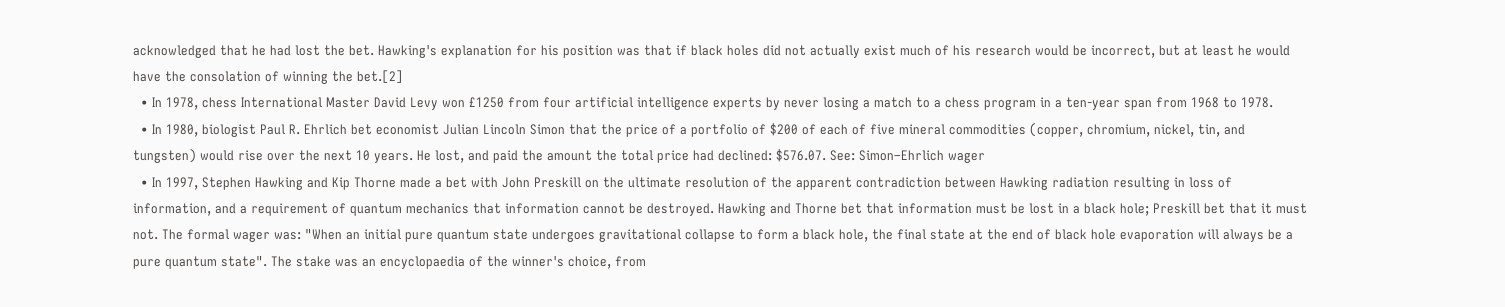acknowledged that he had lost the bet. Hawking's explanation for his position was that if black holes did not actually exist much of his research would be incorrect, but at least he would have the consolation of winning the bet.[2]
  • In 1978, chess International Master David Levy won £1250 from four artificial intelligence experts by never losing a match to a chess program in a ten-year span from 1968 to 1978.
  • In 1980, biologist Paul R. Ehrlich bet economist Julian Lincoln Simon that the price of a portfolio of $200 of each of five mineral commodities (copper, chromium, nickel, tin, and tungsten) would rise over the next 10 years. He lost, and paid the amount the total price had declined: $576.07. See: Simon–Ehrlich wager
  • In 1997, Stephen Hawking and Kip Thorne made a bet with John Preskill on the ultimate resolution of the apparent contradiction between Hawking radiation resulting in loss of information, and a requirement of quantum mechanics that information cannot be destroyed. Hawking and Thorne bet that information must be lost in a black hole; Preskill bet that it must not. The formal wager was: "When an initial pure quantum state undergoes gravitational collapse to form a black hole, the final state at the end of black hole evaporation will always be a pure quantum state". The stake was an encyclopaedia of the winner's choice, from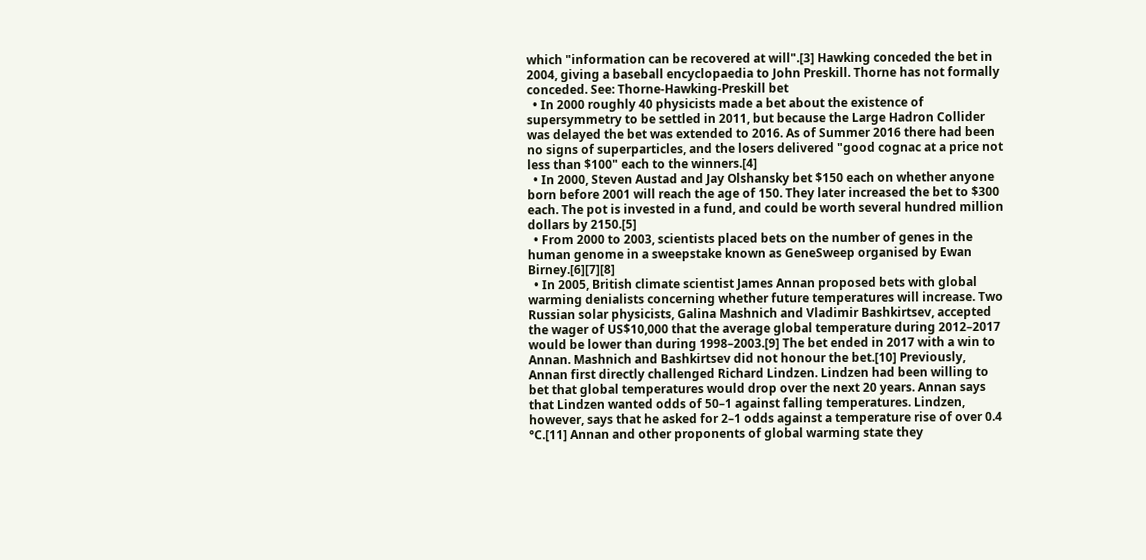which "information can be recovered at will".[3] Hawking conceded the bet in 2004, giving a baseball encyclopaedia to John Preskill. Thorne has not formally conceded. See: Thorne-Hawking-Preskill bet
  • In 2000 roughly 40 physicists made a bet about the existence of supersymmetry to be settled in 2011, but because the Large Hadron Collider was delayed the bet was extended to 2016. As of Summer 2016 there had been no signs of superparticles, and the losers delivered "good cognac at a price not less than $100" each to the winners.[4]
  • In 2000, Steven Austad and Jay Olshansky bet $150 each on whether anyone born before 2001 will reach the age of 150. They later increased the bet to $300 each. The pot is invested in a fund, and could be worth several hundred million dollars by 2150.[5]
  • From 2000 to 2003, scientists placed bets on the number of genes in the human genome in a sweepstake known as GeneSweep organised by Ewan Birney.[6][7][8]
  • In 2005, British climate scientist James Annan proposed bets with global warming denialists concerning whether future temperatures will increase. Two Russian solar physicists, Galina Mashnich and Vladimir Bashkirtsev, accepted the wager of US$10,000 that the average global temperature during 2012–2017 would be lower than during 1998–2003.[9] The bet ended in 2017 with a win to Annan. Mashnich and Bashkirtsev did not honour the bet.[10] Previously, Annan first directly challenged Richard Lindzen. Lindzen had been willing to bet that global temperatures would drop over the next 20 years. Annan says that Lindzen wanted odds of 50–1 against falling temperatures. Lindzen, however, says that he asked for 2–1 odds against a temperature rise of over 0.4 °C.[11] Annan and other proponents of global warming state they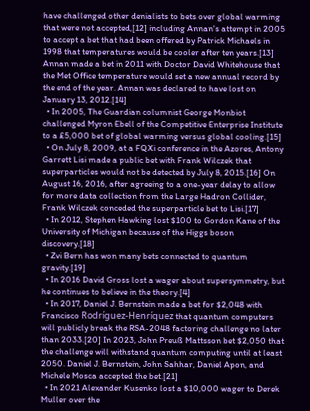have challenged other denialists to bets over global warming that were not accepted,[12] including Annan's attempt in 2005 to accept a bet that had been offered by Patrick Michaels in 1998 that temperatures would be cooler after ten years.[13] Annan made a bet in 2011 with Doctor David Whitehouse that the Met Office temperature would set a new annual record by the end of the year. Annan was declared to have lost on January 13, 2012.[14]
  • In 2005, The Guardian columnist George Monbiot challenged Myron Ebell of the Competitive Enterprise Institute to a £5,000 bet of global warming versus global cooling.[15]
  • On July 8, 2009, at a FQXi conference in the Azores, Antony Garrett Lisi made a public bet with Frank Wilczek that superparticles would not be detected by July 8, 2015.[16] On August 16, 2016, after agreeing to a one-year delay to allow for more data collection from the Large Hadron Collider, Frank Wilczek conceded the superparticle bet to Lisi.[17]
  • In 2012, Stephen Hawking lost $100 to Gordon Kane of the University of Michigan because of the Higgs boson discovery.[18]
  • Zvi Bern has won many bets connected to quantum gravity.[19]
  • In 2016 David Gross lost a wager about supersymmetry, but he continues to believe in the theory.[4]
  • In 2017, Daniel J. Bernstein made a bet for $2,048 with Francisco Rodríguez-Henríquez that quantum computers will publicly break the RSA-2048 factoring challenge no later than 2033.[20] In 2023, John Preuß Mattsson bet $2,050 that the challenge will withstand quantum computing until at least 2050. Daniel J. Bernstein, John Sahhar, Daniel Apon, and Michele Mosca accepted the bet.[21]
  • In 2021 Alexander Kusenko lost a $10,000 wager to Derek Muller over the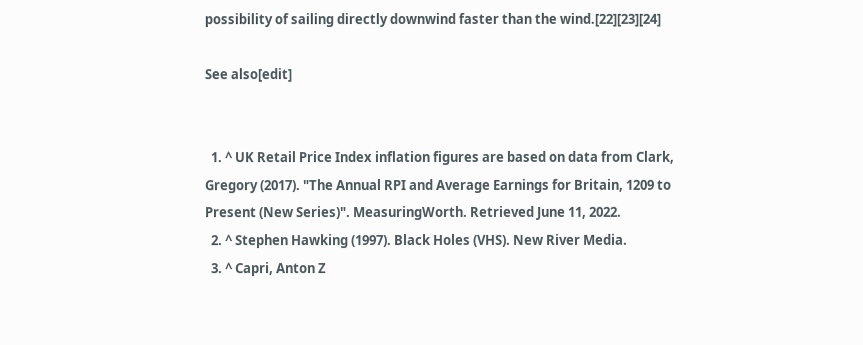possibility of sailing directly downwind faster than the wind.[22][23][24]

See also[edit]


  1. ^ UK Retail Price Index inflation figures are based on data from Clark, Gregory (2017). "The Annual RPI and Average Earnings for Britain, 1209 to Present (New Series)". MeasuringWorth. Retrieved June 11, 2022.
  2. ^ Stephen Hawking (1997). Black Holes (VHS). New River Media.
  3. ^ Capri, Anton Z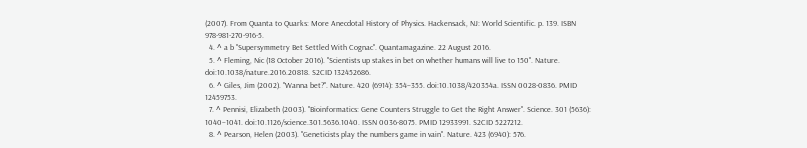(2007). From Quanta to Quarks: More Anecdotal History of Physics. Hackensack, NJ: World Scientific. p. 139. ISBN 978-981-270-916-5.
  4. ^ a b "Supersymmetry Bet Settled With Cognac". Quantamagazine. 22 August 2016.
  5. ^ Fleming, Nic (18 October 2016). "Scientists up stakes in bet on whether humans will live to 150". Nature. doi:10.1038/nature.2016.20818. S2CID 132452686.
  6. ^ Giles, Jim (2002). "Wanna bet?". Nature. 420 (6914): 354–355. doi:10.1038/420354a. ISSN 0028-0836. PMID 12459753.
  7. ^ Pennisi, Elizabeth (2003). "Bioinformatics: Gene Counters Struggle to Get the Right Answer". Science. 301 (5636): 1040–1041. doi:10.1126/science.301.5636.1040. ISSN 0036-8075. PMID 12933991. S2CID 5227212.
  8. ^ Pearson, Helen (2003). "Geneticists play the numbers game in vain". Nature. 423 (6940): 576.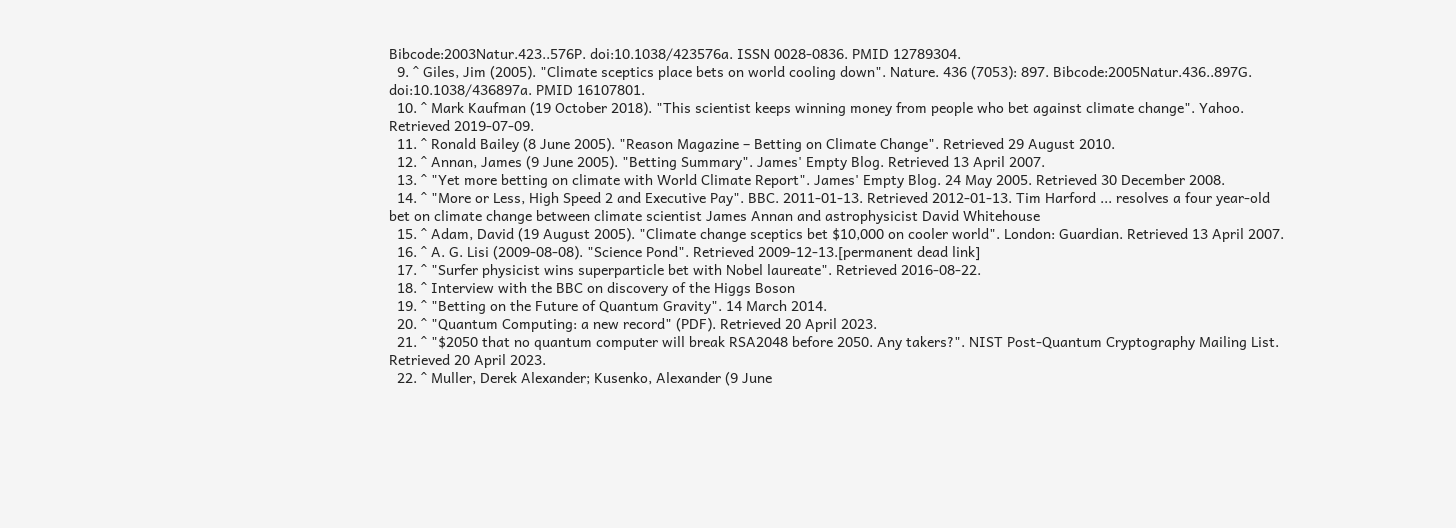Bibcode:2003Natur.423..576P. doi:10.1038/423576a. ISSN 0028-0836. PMID 12789304.
  9. ^ Giles, Jim (2005). "Climate sceptics place bets on world cooling down". Nature. 436 (7053): 897. Bibcode:2005Natur.436..897G. doi:10.1038/436897a. PMID 16107801.
  10. ^ Mark Kaufman (19 October 2018). "This scientist keeps winning money from people who bet against climate change". Yahoo. Retrieved 2019-07-09.
  11. ^ Ronald Bailey (8 June 2005). "Reason Magazine – Betting on Climate Change". Retrieved 29 August 2010.
  12. ^ Annan, James (9 June 2005). "Betting Summary". James' Empty Blog. Retrieved 13 April 2007.
  13. ^ "Yet more betting on climate with World Climate Report". James' Empty Blog. 24 May 2005. Retrieved 30 December 2008.
  14. ^ "More or Less, High Speed 2 and Executive Pay". BBC. 2011-01-13. Retrieved 2012-01-13. Tim Harford ... resolves a four year-old bet on climate change between climate scientist James Annan and astrophysicist David Whitehouse
  15. ^ Adam, David (19 August 2005). "Climate change sceptics bet $10,000 on cooler world". London: Guardian. Retrieved 13 April 2007.
  16. ^ A. G. Lisi (2009-08-08). "Science Pond". Retrieved 2009-12-13.[permanent dead link]
  17. ^ "Surfer physicist wins superparticle bet with Nobel laureate". Retrieved 2016-08-22.
  18. ^ Interview with the BBC on discovery of the Higgs Boson
  19. ^ "Betting on the Future of Quantum Gravity". 14 March 2014.
  20. ^ "Quantum Computing: a new record" (PDF). Retrieved 20 April 2023.
  21. ^ "$2050 that no quantum computer will break RSA2048 before 2050. Any takers?". NIST Post-Quantum Cryptography Mailing List. Retrieved 20 April 2023.
  22. ^ Muller, Derek Alexander; Kusenko, Alexander (9 June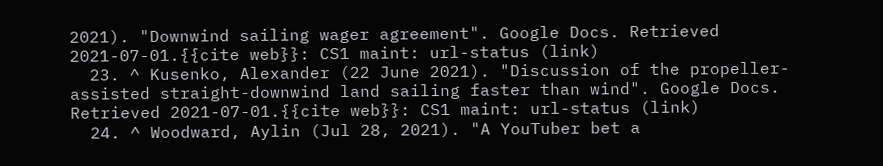2021). "Downwind sailing wager agreement". Google Docs. Retrieved 2021-07-01.{{cite web}}: CS1 maint: url-status (link)
  23. ^ Kusenko, Alexander (22 June 2021). "Discussion of the propeller-assisted straight-downwind land sailing faster than wind". Google Docs. Retrieved 2021-07-01.{{cite web}}: CS1 maint: url-status (link)
  24. ^ Woodward, Aylin (Jul 28, 2021). "A YouTuber bet a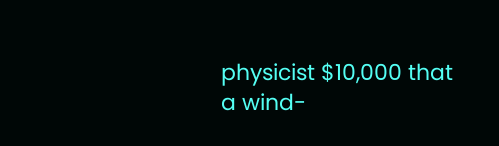physicist $10,000 that a wind-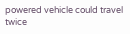powered vehicle could travel twice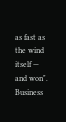as fast as the wind itself — and won". Business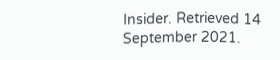Insider. Retrieved 14 September 2021.